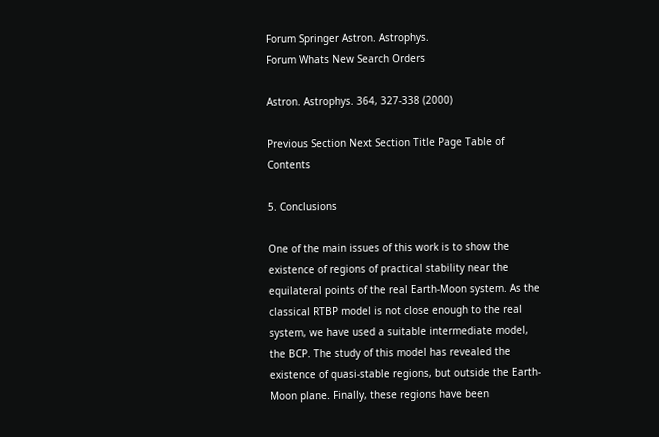Forum Springer Astron. Astrophys.
Forum Whats New Search Orders

Astron. Astrophys. 364, 327-338 (2000)

Previous Section Next Section Title Page Table of Contents

5. Conclusions

One of the main issues of this work is to show the existence of regions of practical stability near the equilateral points of the real Earth-Moon system. As the classical RTBP model is not close enough to the real system, we have used a suitable intermediate model, the BCP. The study of this model has revealed the existence of quasi-stable regions, but outside the Earth-Moon plane. Finally, these regions have been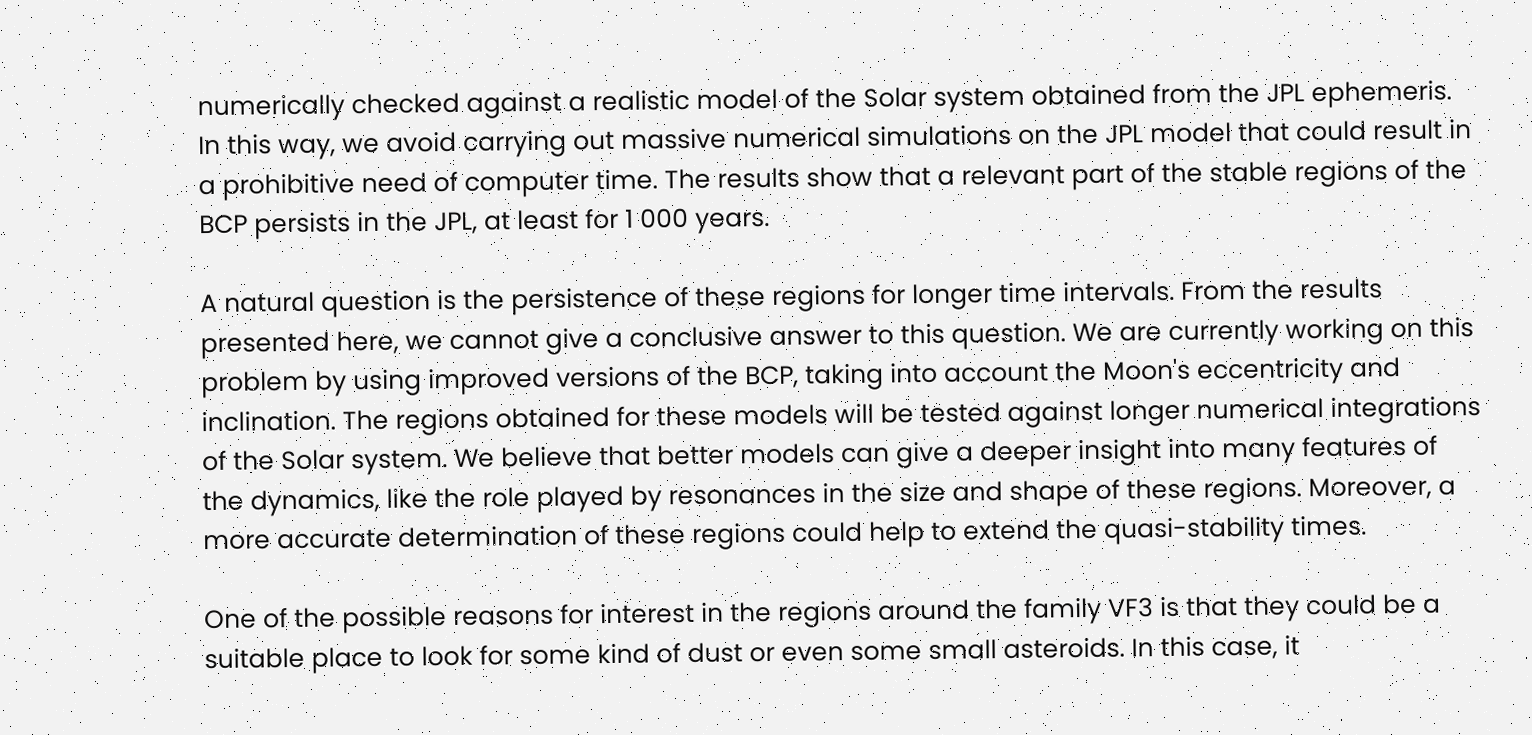numerically checked against a realistic model of the Solar system obtained from the JPL ephemeris. In this way, we avoid carrying out massive numerical simulations on the JPL model that could result in a prohibitive need of computer time. The results show that a relevant part of the stable regions of the BCP persists in the JPL, at least for 1 000 years.

A natural question is the persistence of these regions for longer time intervals. From the results presented here, we cannot give a conclusive answer to this question. We are currently working on this problem by using improved versions of the BCP, taking into account the Moon's eccentricity and inclination. The regions obtained for these models will be tested against longer numerical integrations of the Solar system. We believe that better models can give a deeper insight into many features of the dynamics, like the role played by resonances in the size and shape of these regions. Moreover, a more accurate determination of these regions could help to extend the quasi-stability times.

One of the possible reasons for interest in the regions around the family VF3 is that they could be a suitable place to look for some kind of dust or even some small asteroids. In this case, it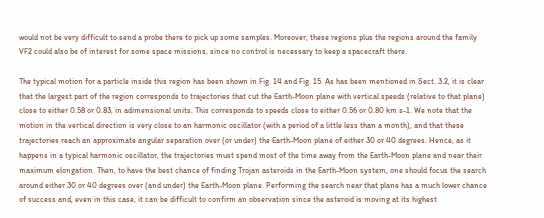would not be very difficult to send a probe there to pick up some samples. Moreover, these regions plus the regions around the family VF2 could also be of interest for some space missions, since no control is necessary to keep a spacecraft there.

The typical motion for a particle inside this region has been shown in Fig. 14 and Fig. 15. As has been mentioned in Sect. 3.2, it is clear that the largest part of the region corresponds to trajectories that cut the Earth-Moon plane with vertical speeds (relative to that plane) close to either 0.58 or 0.83, in adimensional units. This corresponds to speeds close to either 0.56 or 0.80 km s-1. We note that the motion in the vertical direction is very close to an harmonic oscillator (with a period of a little less than a month), and that these trajectories reach an approximate angular separation over (or under) the Earth-Moon plane of either 30 or 40 degrees. Hence, as it happens in a typical harmonic oscillator, the trajectories must spend most of the time away from the Earth-Moon plane and near their maximum elongation. Then, to have the best chance of finding Trojan asteroids in the Earth-Moon system, one should focus the search around either 30 or 40 degrees over (and under) the Earth-Moon plane. Performing the search near that plane has a much lower chance of success and, even in this case, it can be difficult to confirm an observation since the asteroid is moving at its highest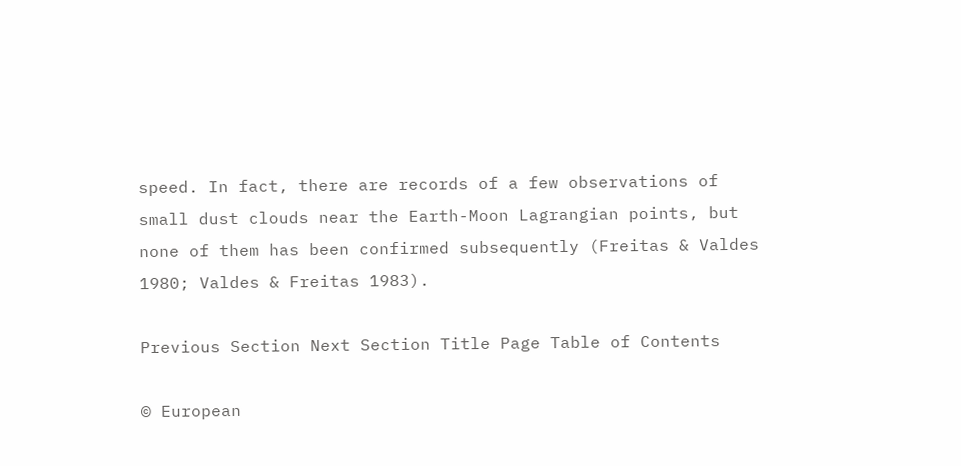speed. In fact, there are records of a few observations of small dust clouds near the Earth-Moon Lagrangian points, but none of them has been confirmed subsequently (Freitas & Valdes 1980; Valdes & Freitas 1983).

Previous Section Next Section Title Page Table of Contents

© European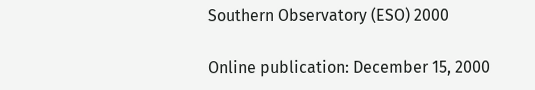Southern Observatory (ESO) 2000

Online publication: December 15, 2000